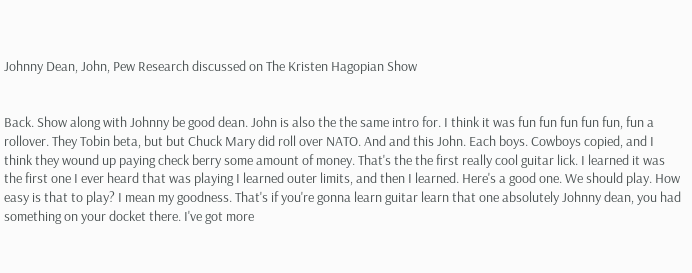Johnny Dean, John, Pew Research discussed on The Kristen Hagopian Show


Back. Show along with Johnny be good dean. John is also the the same intro for. I think it was fun fun fun fun fun, fun a rollover. They Tobin beta, but but Chuck Mary did roll over NATO. And and this John. Each boys. Cowboys copied, and I think they wound up paying check berry some amount of money. That's the the first really cool guitar lick. I learned it was the first one I ever heard that was playing I learned outer limits, and then I learned. Here's a good one. We should play. How easy is that to play? I mean my goodness. That's if you're gonna learn guitar learn that one absolutely Johnny dean, you had something on your docket there. I've got more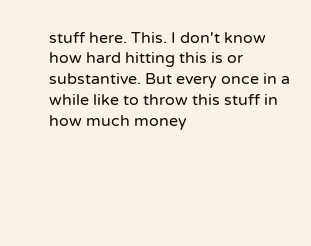stuff here. This. I don't know how hard hitting this is or substantive. But every once in a while like to throw this stuff in how much money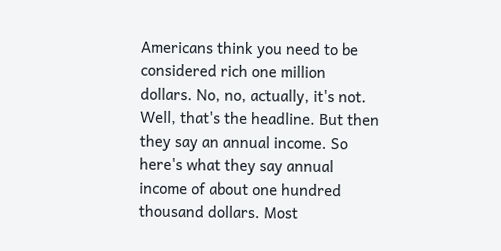Americans think you need to be considered rich one million dollars. No, no, actually, it's not. Well, that's the headline. But then they say an annual income. So here's what they say annual income of about one hundred thousand dollars. Most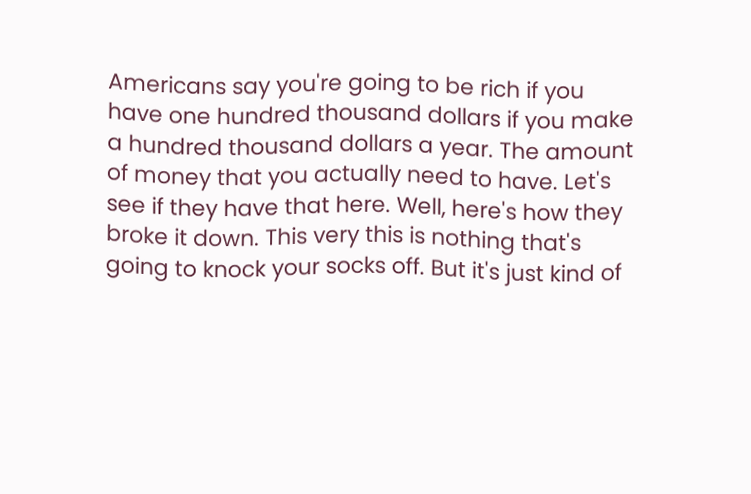Americans say you're going to be rich if you have one hundred thousand dollars if you make a hundred thousand dollars a year. The amount of money that you actually need to have. Let's see if they have that here. Well, here's how they broke it down. This very this is nothing that's going to knock your socks off. But it's just kind of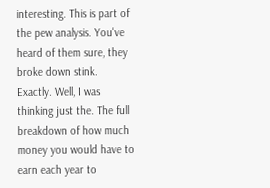interesting. This is part of the pew analysis. You've heard of them sure, they broke down stink. Exactly. Well, I was thinking just the. The full breakdown of how much money you would have to earn each year to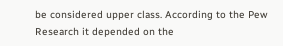be considered upper class. According to the Pew Research it depended on the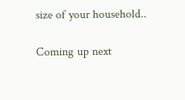size of your household..

Coming up next